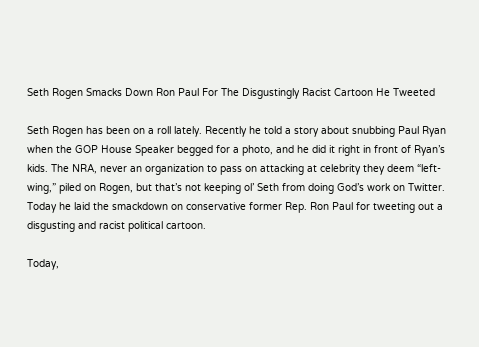Seth Rogen Smacks Down Ron Paul For The Disgustingly Racist Cartoon He Tweeted

Seth Rogen has been on a roll lately. Recently he told a story about snubbing Paul Ryan when the GOP House Speaker begged for a photo, and he did it right in front of Ryan’s kids. The NRA, never an organization to pass on attacking at celebrity they deem “left-wing,” piled on Rogen, but that’s not keeping ol’ Seth from doing God’s work on Twitter. Today he laid the smackdown on conservative former Rep. Ron Paul for tweeting out a disgusting and racist political cartoon.

Today,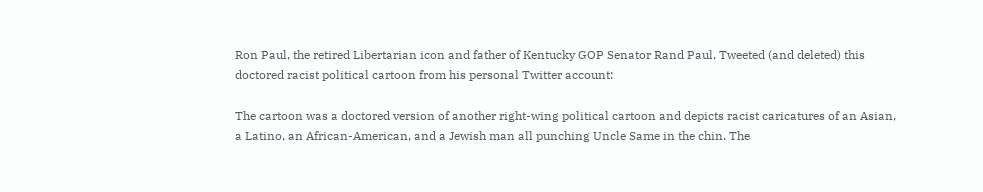Ron Paul, the retired Libertarian icon and father of Kentucky GOP Senator Rand Paul, Tweeted (and deleted) this doctored racist political cartoon from his personal Twitter account:

The cartoon was a doctored version of another right-wing political cartoon and depicts racist caricatures of an Asian, a Latino, an African-American, and a Jewish man all punching Uncle Same in the chin. The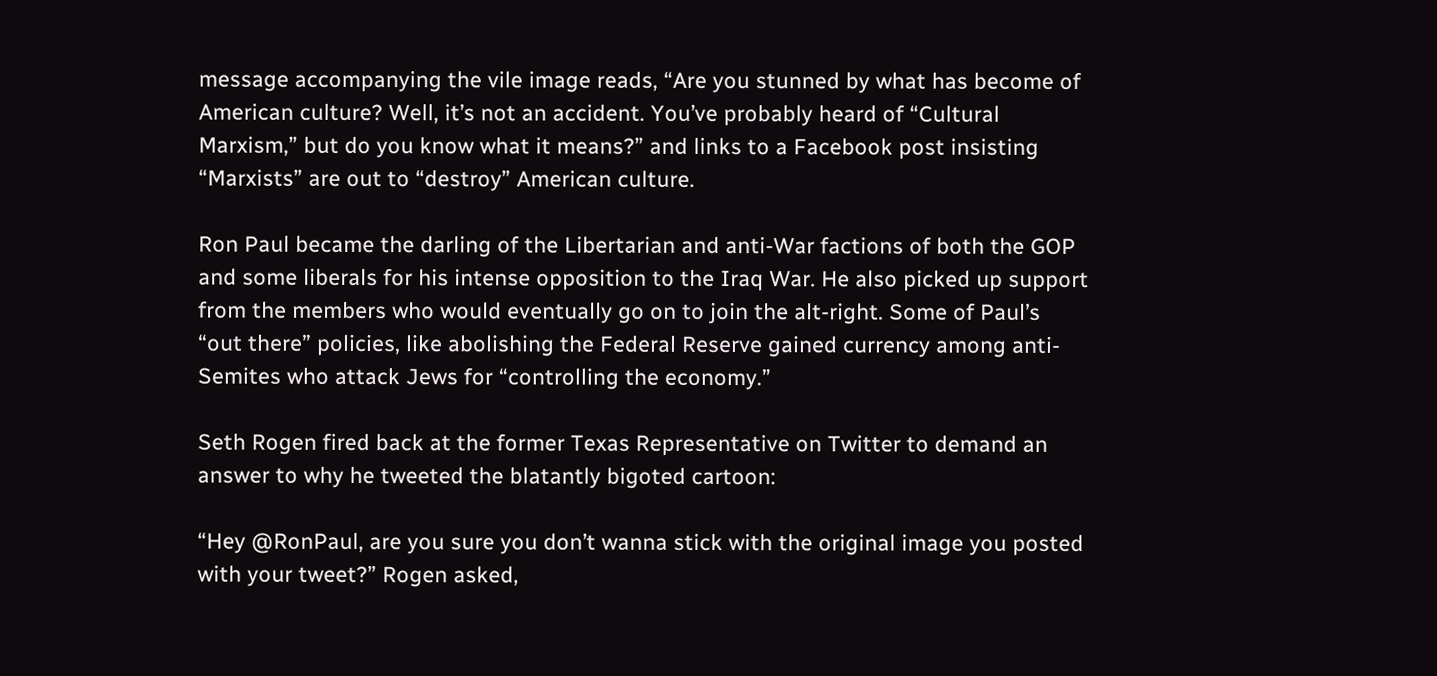message accompanying the vile image reads, “Are you stunned by what has become of American culture? Well, it’s not an accident. You’ve probably heard of “Cultural Marxism,” but do you know what it means?” and links to a Facebook post insisting “Marxists” are out to “destroy” American culture.

Ron Paul became the darling of the Libertarian and anti-War factions of both the GOP and some liberals for his intense opposition to the Iraq War. He also picked up support from the members who would eventually go on to join the alt-right. Some of Paul’s “out there” policies, like abolishing the Federal Reserve gained currency among anti-Semites who attack Jews for “controlling the economy.”

Seth Rogen fired back at the former Texas Representative on Twitter to demand an answer to why he tweeted the blatantly bigoted cartoon:

“Hey @RonPaul, are you sure you don’t wanna stick with the original image you posted with your tweet?” Rogen asked,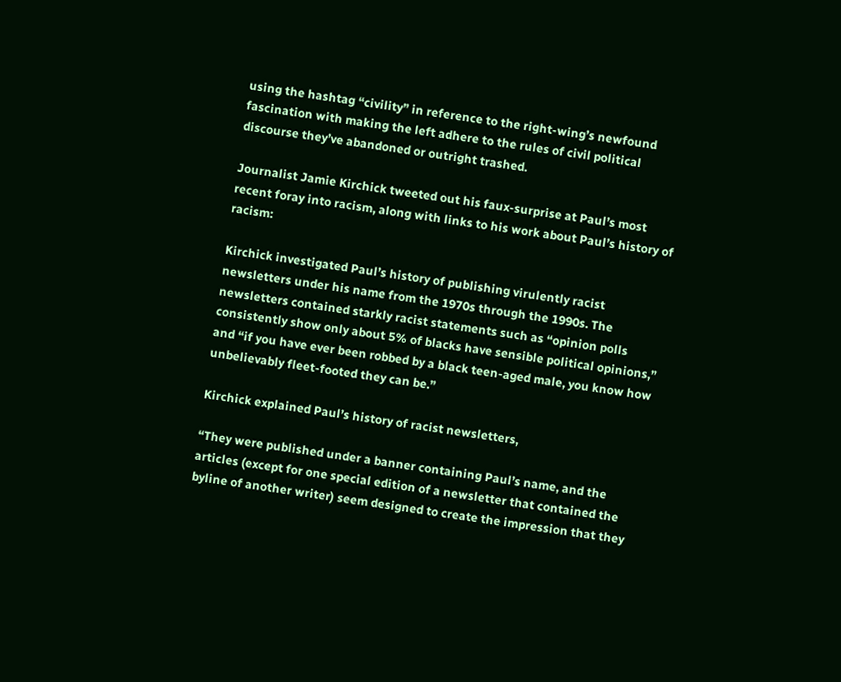using the hashtag “civility” in reference to the right-wing’s newfound fascination with making the left adhere to the rules of civil political discourse they’ve abandoned or outright trashed.

Journalist Jamie Kirchick tweeted out his faux-surprise at Paul’s most recent foray into racism, along with links to his work about Paul’s history of racism:

Kirchick investigated Paul’s history of publishing virulently racist newsletters under his name from the 1970s through the 1990s. The newsletters contained starkly racist statements such as “opinion polls consistently show only about 5% of blacks have sensible political opinions,” and “if you have ever been robbed by a black teen-aged male, you know how unbelievably fleet-footed they can be.”

Kirchick explained Paul’s history of racist newsletters,

“They were published under a banner containing Paul’s name, and the articles (except for one special edition of a newsletter that contained the byline of another writer) seem designed to create the impression that they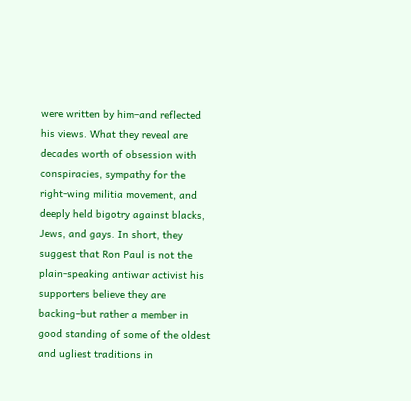were written by him–and reflected his views. What they reveal are decades worth of obsession with conspiracies, sympathy for the right-wing militia movement, and deeply held bigotry against blacks, Jews, and gays. In short, they suggest that Ron Paul is not the plain-speaking antiwar activist his supporters believe they are backing–but rather a member in good standing of some of the oldest and ugliest traditions in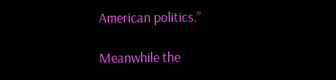American politics.”

Meanwhile the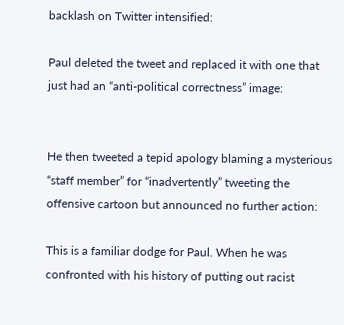backlash on Twitter intensified:

Paul deleted the tweet and replaced it with one that just had an “anti-political correctness” image:


He then tweeted a tepid apology blaming a mysterious “staff member” for “inadvertently” tweeting the offensive cartoon but announced no further action:

This is a familiar dodge for Paul. When he was confronted with his history of putting out racist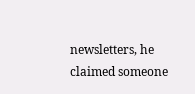newsletters, he claimed someone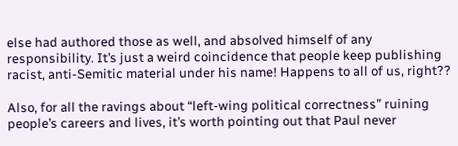else had authored those as well, and absolved himself of any responsibility. It’s just a weird coincidence that people keep publishing racist, anti-Semitic material under his name! Happens to all of us, right??

Also, for all the ravings about “left-wing political correctness” ruining people’s careers and lives, it’s worth pointing out that Paul never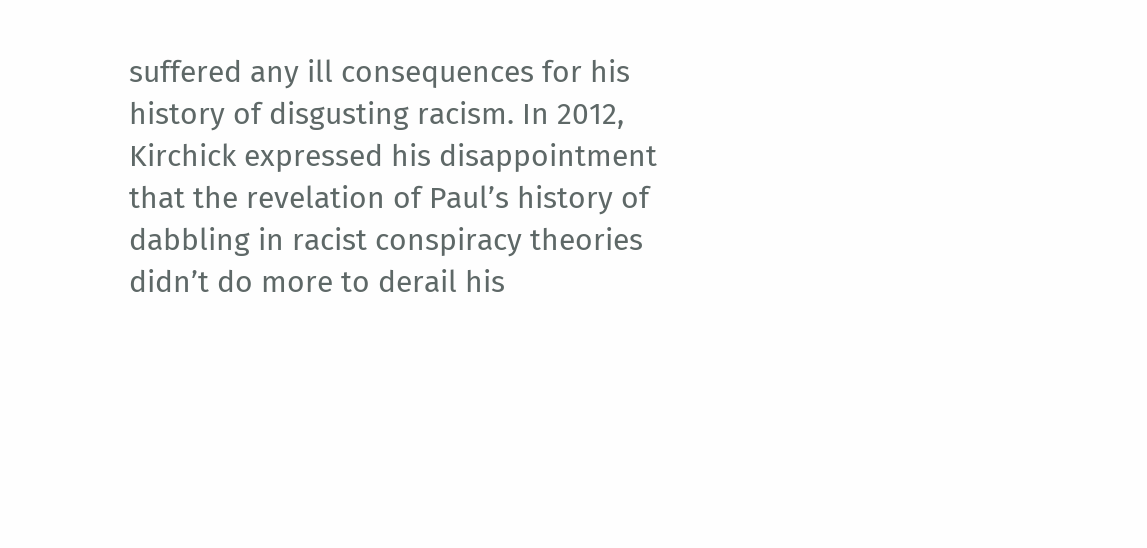suffered any ill consequences for his history of disgusting racism. In 2012, Kirchick expressed his disappointment that the revelation of Paul’s history of dabbling in racist conspiracy theories didn’t do more to derail his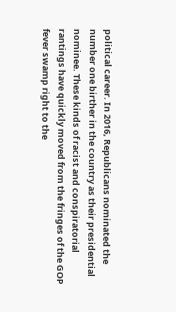political career. In 2016, Republicans nominated the number one birther in the country as their presidential nominee. These kinds of racist and conspiratorial rantings have quickly moved from the fringes of the GOP fever swamp right to the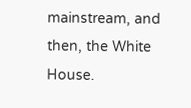mainstream, and then, the White House.